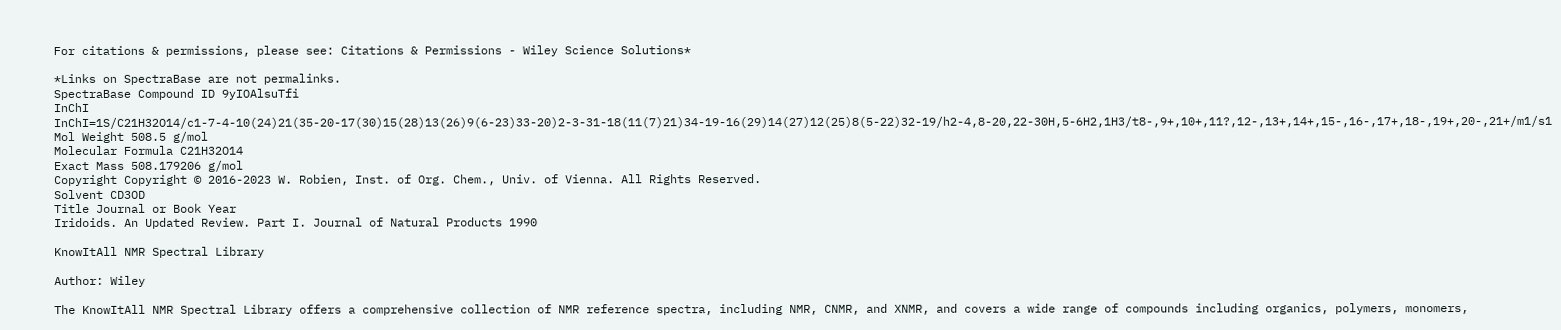For citations & permissions, please see: Citations & Permissions - Wiley Science Solutions*

*Links on SpectraBase are not permalinks.
SpectraBase Compound ID 9yIOAlsuTfi
InChI InChI=1S/C21H32O14/c1-7-4-10(24)21(35-20-17(30)15(28)13(26)9(6-23)33-20)2-3-31-18(11(7)21)34-19-16(29)14(27)12(25)8(5-22)32-19/h2-4,8-20,22-30H,5-6H2,1H3/t8-,9+,10+,11?,12-,13+,14+,15-,16-,17+,18-,19+,20-,21+/m1/s1
Mol Weight 508.5 g/mol
Molecular Formula C21H32O14
Exact Mass 508.179206 g/mol
Copyright Copyright © 2016-2023 W. Robien, Inst. of Org. Chem., Univ. of Vienna. All Rights Reserved.
Solvent CD3OD
Title Journal or Book Year
Iridoids. An Updated Review. Part I. Journal of Natural Products 1990

KnowItAll NMR Spectral Library

Author: Wiley

The KnowItAll NMR Spectral Library offers a comprehensive collection of NMR reference spectra, including NMR, CNMR, and XNMR, and covers a wide range of compounds including organics, polymers, monomers,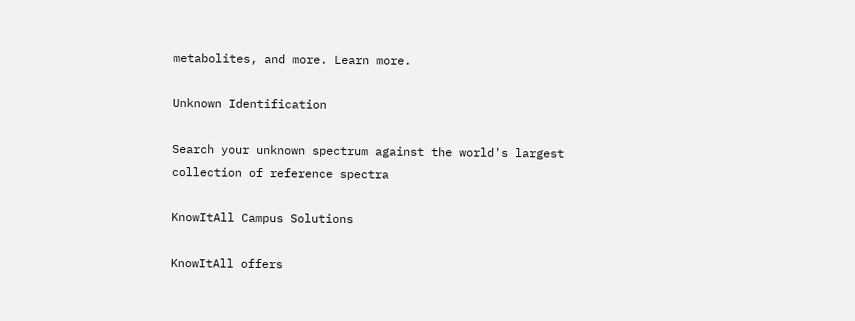metabolites, and more. Learn more.

Unknown Identification

Search your unknown spectrum against the world's largest collection of reference spectra

KnowItAll Campus Solutions

KnowItAll offers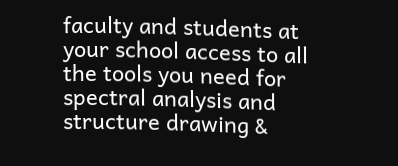faculty and students at your school access to all the tools you need for spectral analysis and structure drawing &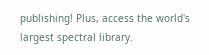publishing! Plus, access the world's largest spectral library.